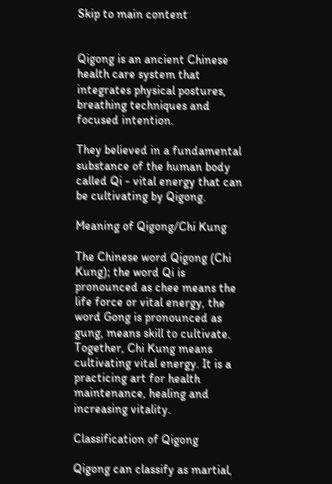Skip to main content


Qigong is an ancient Chinese health care system that integrates physical postures, breathing techniques and focused intention.

They believed in a fundamental substance of the human body called Qi - vital energy that can be cultivating by Qigong.

Meaning of Qigong/Chi Kung

The Chinese word Qigong (Chi Kung); the word Qi is pronounced as chee means the life force or vital energy, the word Gong is pronounced as gung, means skill to cultivate. Together, Chi Kung means cultivating vital energy. It is a practicing art for health maintenance, healing and increasing vitality.

Classification of Qigong

Qigong can classify as martial,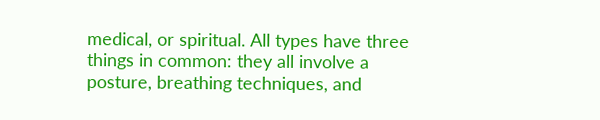medical, or spiritual. All types have three things in common: they all involve a posture, breathing techniques, and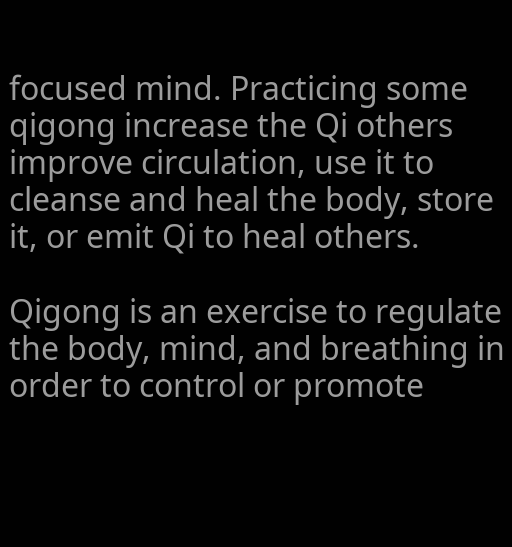focused mind. Practicing some qigong increase the Qi others improve circulation, use it to cleanse and heal the body, store it, or emit Qi to heal others.

Qigong is an exercise to regulate the body, mind, and breathing in order to control or promote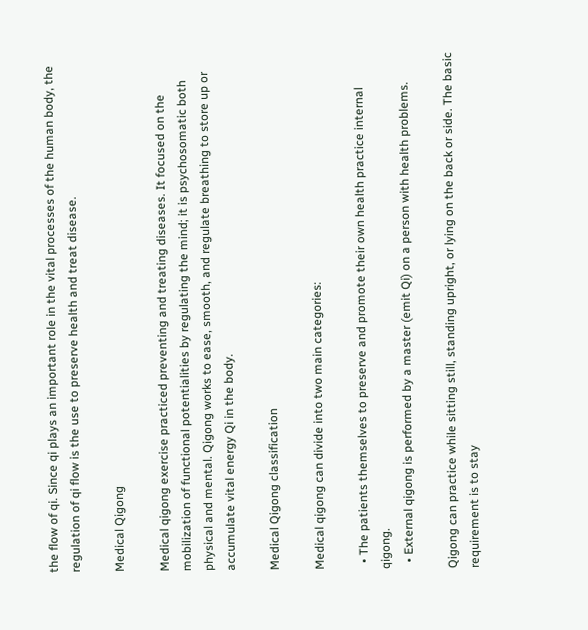the flow of qi. Since qi plays an important role in the vital processes of the human body, the regulation of qi flow is the use to preserve health and treat disease.

Medical Qigong

Medical qigong exercise practiced preventing and treating diseases. It focused on the mobilization of functional potentialities by regulating the mind; it is psychosomatic both physical and mental. Qigong works to ease, smooth, and regulate breathing to store up or accumulate vital energy Qi in the body.

Medical Qigong classification

Medical qigong can divide into two main categories:

  • The patients themselves to preserve and promote their own health practice internal qigong.
  • External qigong is performed by a master (emit Qi) on a person with health problems.

Qigong can practice while sitting still, standing upright, or lying on the back or side. The basic requirement is to stay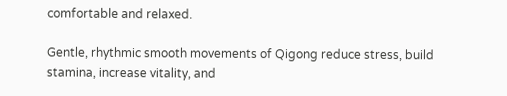comfortable and relaxed.

Gentle, rhythmic smooth movements of Qigong reduce stress, build stamina, increase vitality, and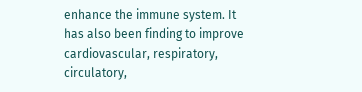enhance the immune system. It has also been finding to improve cardiovascular, respiratory, circulatory,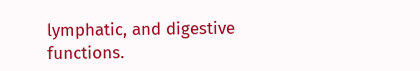lymphatic, and digestive functions.